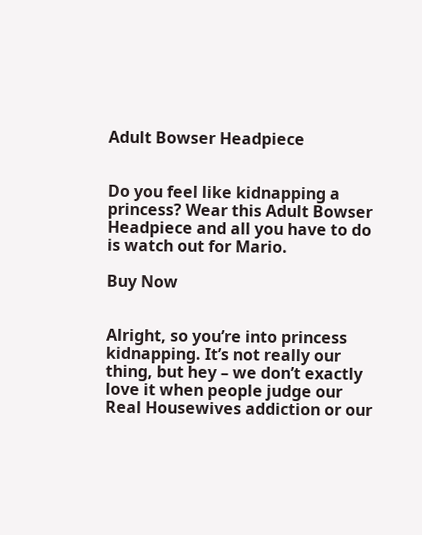Adult Bowser Headpiece


Do you feel like kidnapping a princess? Wear this Adult Bowser Headpiece and all you have to do is watch out for Mario.

Buy Now


Alright, so you’re into princess kidnapping. It’s not really our thing, but hey – we don’t exactly love it when people judge our Real Housewives addiction or our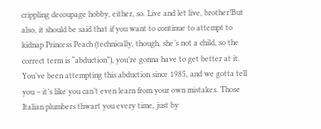crippling decoupage hobby, either, so. Live and let live, brother!But also, it should be said that if you want to continue to attempt to kidnap Princess Peach (technically, though, she’s not a child, so the correct term is “abduction”), you’re gonna have to get better at it. You’ve been attempting this abduction since 1985, and we gotta tell you – it’s like you can’t even learn from your own mistakes. Those Italian plumbers thwart you every time, just by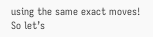using the same exact moves! So let’s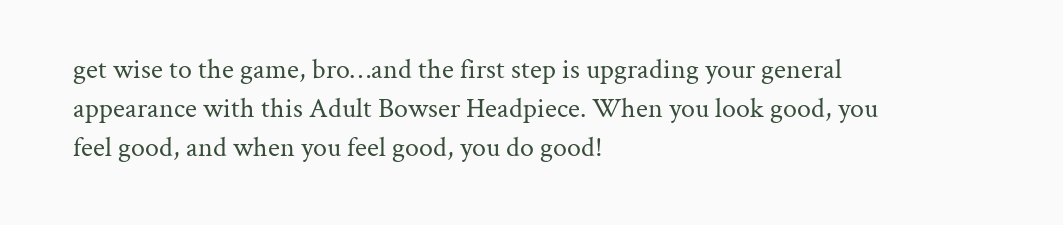get wise to the game, bro…and the first step is upgrading your general appearance with this Adult Bowser Headpiece. When you look good, you feel good, and when you feel good, you do good!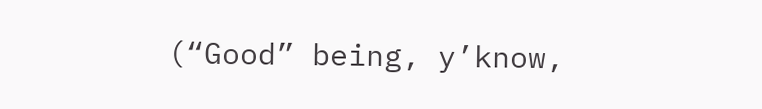(“Good” being, y’know,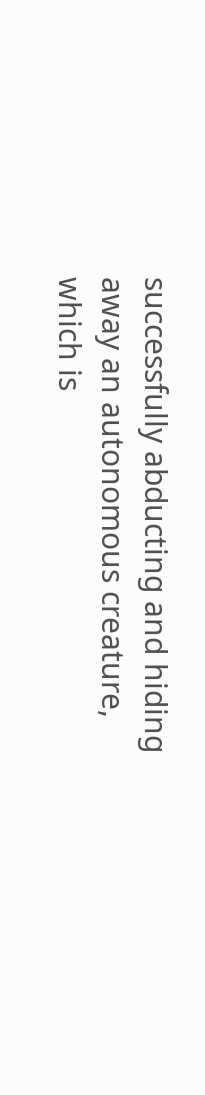successfully abducting and hiding away an autonomous creature, which is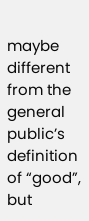maybe different from the general public’s definition of “good”, but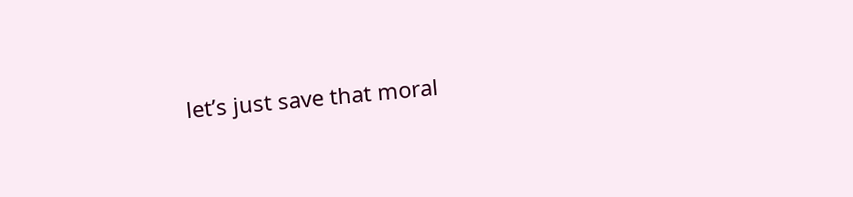let’s just save that moral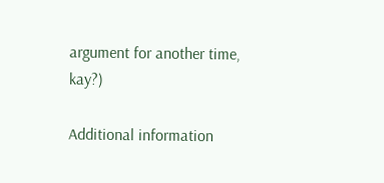argument for another time, kay?)

Additional information